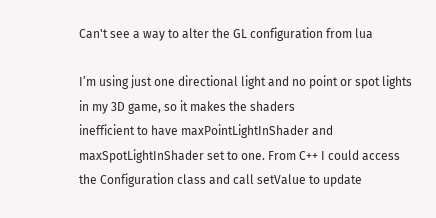Can't see a way to alter the GL configuration from lua

I’m using just one directional light and no point or spot lights in my 3D game, so it makes the shaders
inefficient to have maxPointLightInShader and maxSpotLightInShader set to one. From C++ I could access the Configuration class and call setValue to update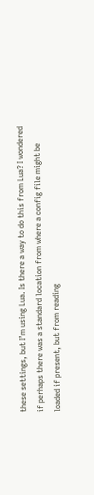these settings, but I’m using Lua. Is there a way to do this from Lua? I wondered if perhaps there was a standard location from where a config file might be loaded if present, but from reading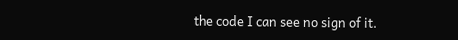the code I can see no sign of it.